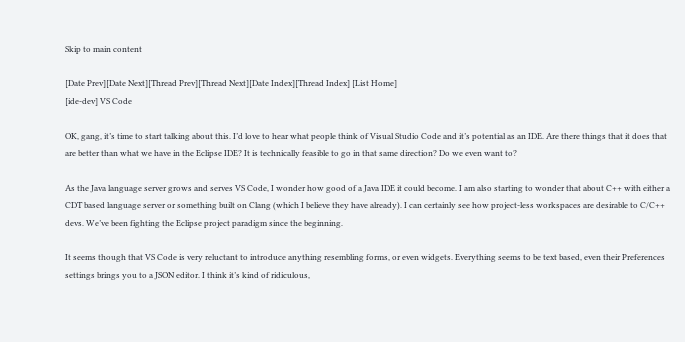Skip to main content

[Date Prev][Date Next][Thread Prev][Thread Next][Date Index][Thread Index] [List Home]
[ide-dev] VS Code

OK, gang, it’s time to start talking about this. I’d love to hear what people think of Visual Studio Code and it’s potential as an IDE. Are there things that it does that are better than what we have in the Eclipse IDE? It is technically feasible to go in that same direction? Do we even want to?

As the Java language server grows and serves VS Code, I wonder how good of a Java IDE it could become. I am also starting to wonder that about C++ with either a CDT based language server or something built on Clang (which I believe they have already). I can certainly see how project-less workspaces are desirable to C/C++ devs. We’ve been fighting the Eclipse project paradigm since the beginning.

It seems though that VS Code is very reluctant to introduce anything resembling forms, or even widgets. Everything seems to be text based, even their Preferences settings brings you to a JSON editor. I think it’s kind of ridiculous,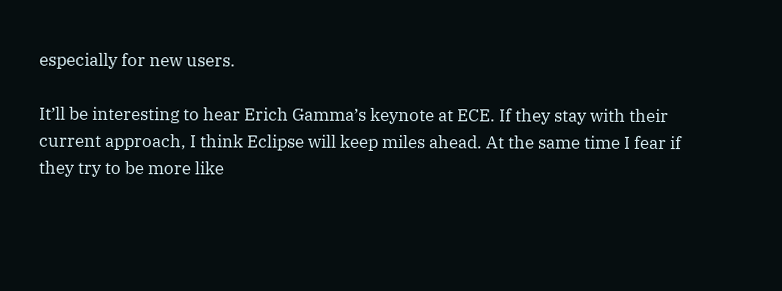especially for new users.

It’ll be interesting to hear Erich Gamma’s keynote at ECE. If they stay with their current approach, I think Eclipse will keep miles ahead. At the same time I fear if they try to be more like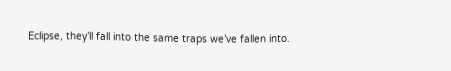Eclipse, they’ll fall into the same traps we’ve fallen into.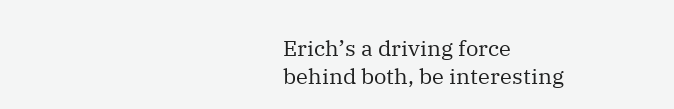Erich’s a driving force behind both, be interesting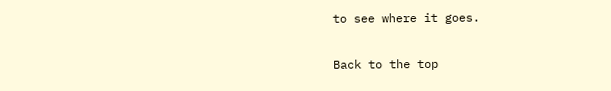to see where it goes.


Back to the top